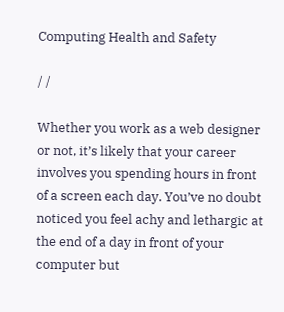Computing Health and Safety

/ /

Whether you work as a web designer or not, it’s likely that your career involves you spending hours in front of a screen each day. You’ve no doubt noticed you feel achy and lethargic at the end of a day in front of your computer but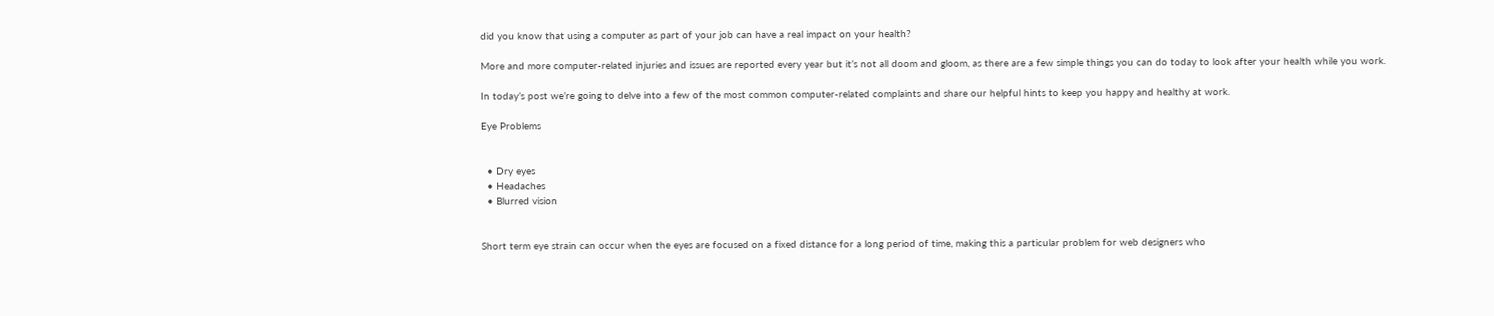did you know that using a computer as part of your job can have a real impact on your health?

More and more computer-related injuries and issues are reported every year but it’s not all doom and gloom, as there are a few simple things you can do today to look after your health while you work.

In today’s post we’re going to delve into a few of the most common computer-related complaints and share our helpful hints to keep you happy and healthy at work.

Eye Problems


  • Dry eyes
  • Headaches
  • Blurred vision


Short term eye strain can occur when the eyes are focused on a fixed distance for a long period of time, making this a particular problem for web designers who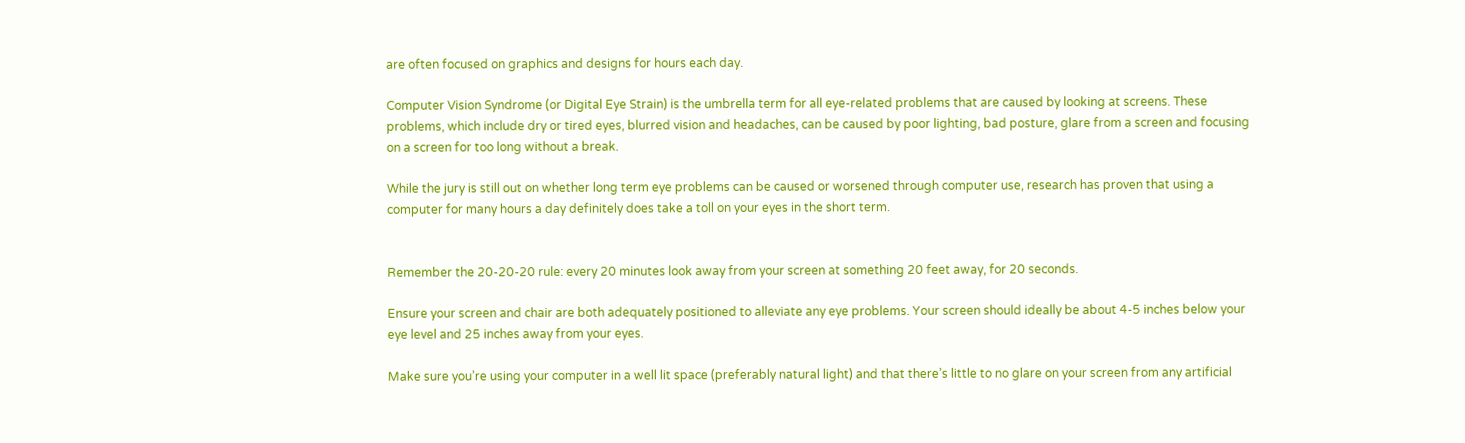are often focused on graphics and designs for hours each day.

Computer Vision Syndrome (or Digital Eye Strain) is the umbrella term for all eye-related problems that are caused by looking at screens. These problems, which include dry or tired eyes, blurred vision and headaches, can be caused by poor lighting, bad posture, glare from a screen and focusing on a screen for too long without a break.

While the jury is still out on whether long term eye problems can be caused or worsened through computer use, research has proven that using a computer for many hours a day definitely does take a toll on your eyes in the short term.


Remember the 20-20-20 rule: every 20 minutes look away from your screen at something 20 feet away, for 20 seconds.

Ensure your screen and chair are both adequately positioned to alleviate any eye problems. Your screen should ideally be about 4-5 inches below your eye level and 25 inches away from your eyes.

Make sure you’re using your computer in a well lit space (preferably natural light) and that there’s little to no glare on your screen from any artificial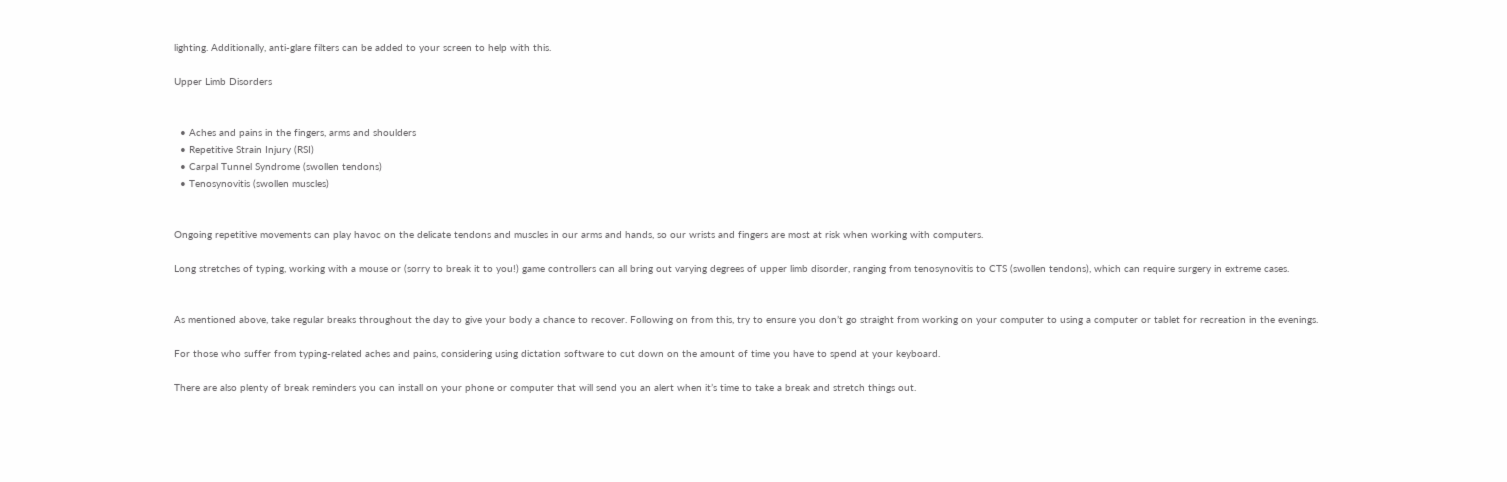lighting. Additionally, anti-glare filters can be added to your screen to help with this.

Upper Limb Disorders


  • Aches and pains in the fingers, arms and shoulders
  • Repetitive Strain Injury (RSI)
  • Carpal Tunnel Syndrome (swollen tendons)
  • Tenosynovitis (swollen muscles)


Ongoing repetitive movements can play havoc on the delicate tendons and muscles in our arms and hands, so our wrists and fingers are most at risk when working with computers.

Long stretches of typing, working with a mouse or (sorry to break it to you!) game controllers can all bring out varying degrees of upper limb disorder, ranging from tenosynovitis to CTS (swollen tendons), which can require surgery in extreme cases.


As mentioned above, take regular breaks throughout the day to give your body a chance to recover. Following on from this, try to ensure you don’t go straight from working on your computer to using a computer or tablet for recreation in the evenings.

For those who suffer from typing-related aches and pains, considering using dictation software to cut down on the amount of time you have to spend at your keyboard.

There are also plenty of break reminders you can install on your phone or computer that will send you an alert when it’s time to take a break and stretch things out.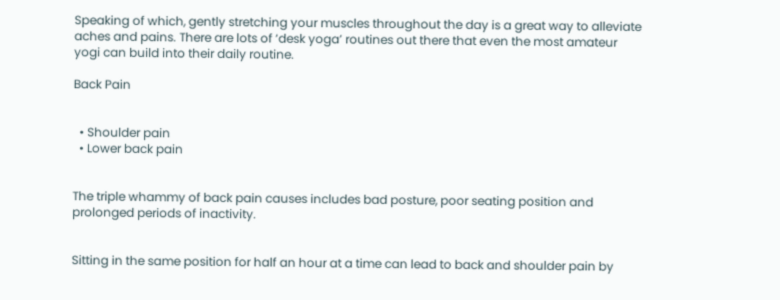Speaking of which, gently stretching your muscles throughout the day is a great way to alleviate aches and pains. There are lots of ‘desk yoga’ routines out there that even the most amateur yogi can build into their daily routine.

Back Pain


  • Shoulder pain
  • Lower back pain


The triple whammy of back pain causes includes bad posture, poor seating position and prolonged periods of inactivity.


Sitting in the same position for half an hour at a time can lead to back and shoulder pain by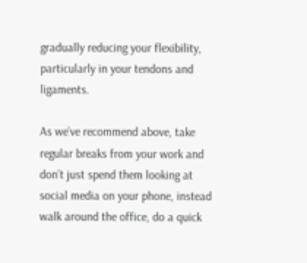gradually reducing your flexibility, particularly in your tendons and ligaments.

As we’ve recommend above, take regular breaks from your work and don’t just spend them looking at social media on your phone, instead walk around the office, do a quick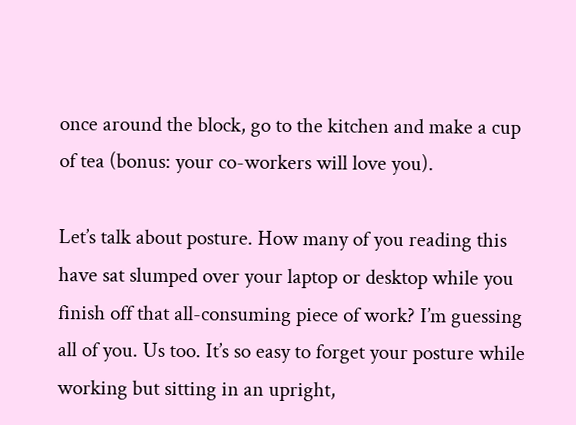once around the block, go to the kitchen and make a cup of tea (bonus: your co-workers will love you).

Let’s talk about posture. How many of you reading this have sat slumped over your laptop or desktop while you finish off that all-consuming piece of work? I’m guessing all of you. Us too. It’s so easy to forget your posture while working but sitting in an upright,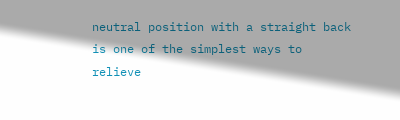neutral position with a straight back is one of the simplest ways to relieve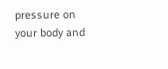pressure on your body and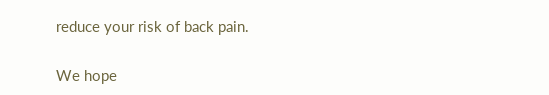reduce your risk of back pain.


We hope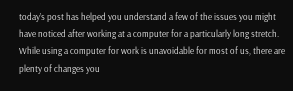today’s post has helped you understand a few of the issues you might have noticed after working at a computer for a particularly long stretch. While using a computer for work is unavoidable for most of us, there are plenty of changes you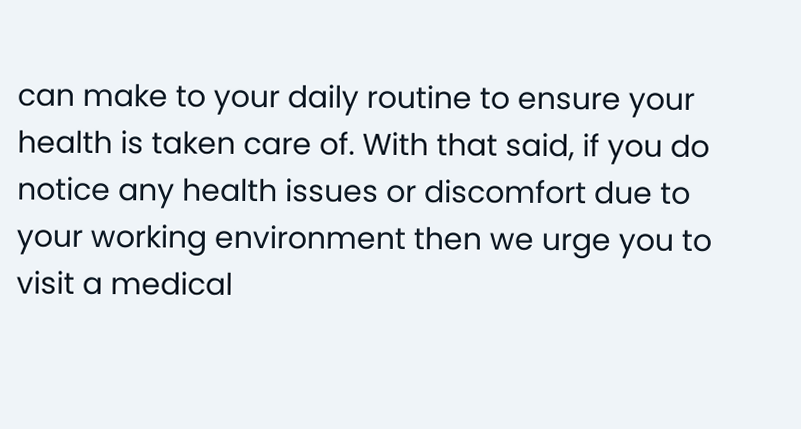can make to your daily routine to ensure your health is taken care of. With that said, if you do notice any health issues or discomfort due to your working environment then we urge you to visit a medical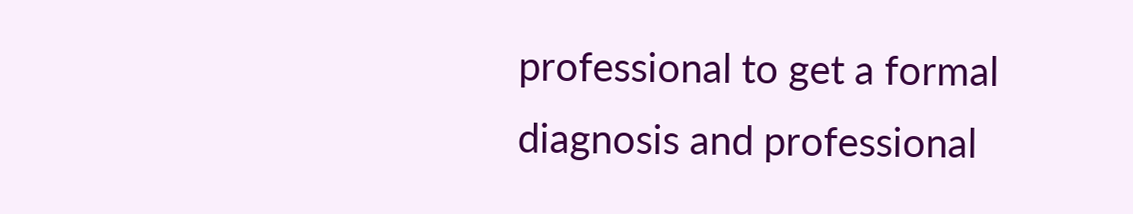professional to get a formal diagnosis and professional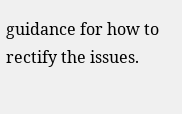guidance for how to rectify the issues.